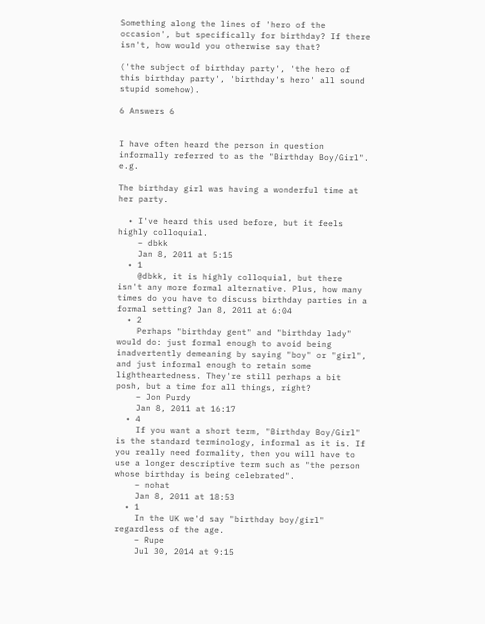Something along the lines of 'hero of the occasion', but specifically for birthday? If there isn't, how would you otherwise say that?

('the subject of birthday party', 'the hero of this birthday party', 'birthday's hero' all sound stupid somehow).

6 Answers 6


I have often heard the person in question informally referred to as the "Birthday Boy/Girl". e.g.

The birthday girl was having a wonderful time at her party.

  • I've heard this used before, but it feels highly colloquial.
    – dbkk
    Jan 8, 2011 at 5:15
  • 1
    @dbkk, it is highly colloquial, but there isn't any more formal alternative. Plus, how many times do you have to discuss birthday parties in a formal setting? Jan 8, 2011 at 6:04
  • 2
    Perhaps "birthday gent" and "birthday lady" would do: just formal enough to avoid being inadvertently demeaning by saying "boy" or "girl", and just informal enough to retain some lightheartedness. They're still perhaps a bit posh, but a time for all things, right?
    – Jon Purdy
    Jan 8, 2011 at 16:17
  • 4
    If you want a short term, "Birthday Boy/Girl" is the standard terminology, informal as it is. If you really need formality, then you will have to use a longer descriptive term such as "the person whose birthday is being celebrated".
    – nohat
    Jan 8, 2011 at 18:53
  • 1
    In the UK we'd say "birthday boy/girl" regardless of the age.
    – Rupe
    Jul 30, 2014 at 9:15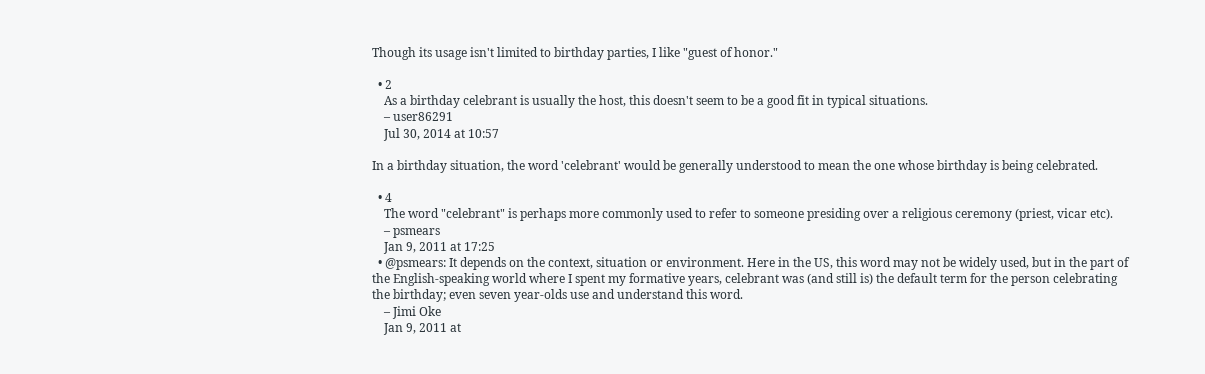Though its usage isn't limited to birthday parties, I like "guest of honor."

  • 2
    As a birthday celebrant is usually the host, this doesn't seem to be a good fit in typical situations.
    – user86291
    Jul 30, 2014 at 10:57

In a birthday situation, the word 'celebrant' would be generally understood to mean the one whose birthday is being celebrated.

  • 4
    The word "celebrant" is perhaps more commonly used to refer to someone presiding over a religious ceremony (priest, vicar etc).
    – psmears
    Jan 9, 2011 at 17:25
  • @psmears: It depends on the context, situation or environment. Here in the US, this word may not be widely used, but in the part of the English-speaking world where I spent my formative years, celebrant was (and still is) the default term for the person celebrating the birthday; even seven year-olds use and understand this word.
    – Jimi Oke
    Jan 9, 2011 at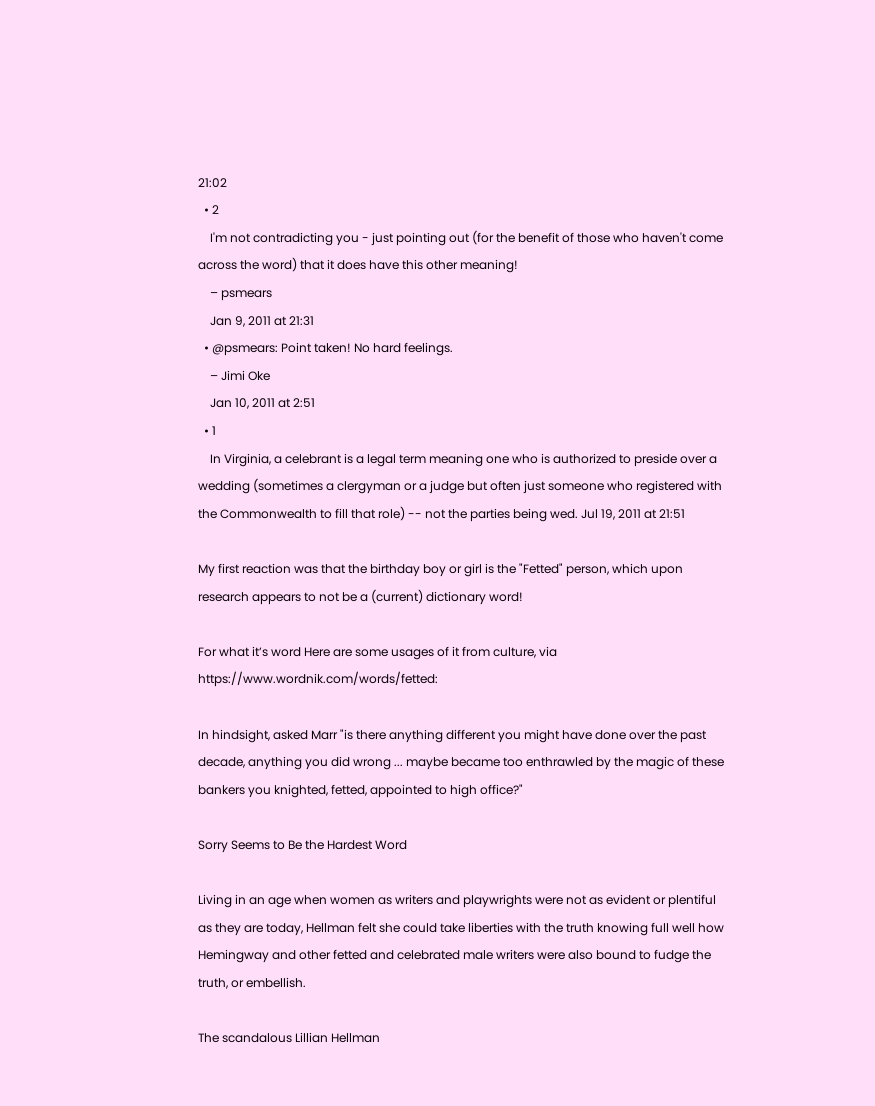21:02
  • 2
    I'm not contradicting you - just pointing out (for the benefit of those who haven't come across the word) that it does have this other meaning!
    – psmears
    Jan 9, 2011 at 21:31
  • @psmears: Point taken! No hard feelings.
    – Jimi Oke
    Jan 10, 2011 at 2:51
  • 1
    In Virginia, a celebrant is a legal term meaning one who is authorized to preside over a wedding (sometimes a clergyman or a judge but often just someone who registered with the Commonwealth to fill that role) -- not the parties being wed. Jul 19, 2011 at 21:51

My first reaction was that the birthday boy or girl is the "Fetted" person, which upon research appears to not be a (current) dictionary word!

For what it’s word Here are some usages of it from culture, via https://www.wordnik.com/words/fetted:

In hindsight, asked Marr "is there anything different you might have done over the past decade, anything you did wrong ... maybe became too enthrawled by the magic of these bankers you knighted, fetted, appointed to high office?"

Sorry Seems to Be the Hardest Word

Living in an age when women as writers and playwrights were not as evident or plentiful as they are today, Hellman felt she could take liberties with the truth knowing full well how Hemingway and other fetted and celebrated male writers were also bound to fudge the truth, or embellish.

The scandalous Lillian Hellman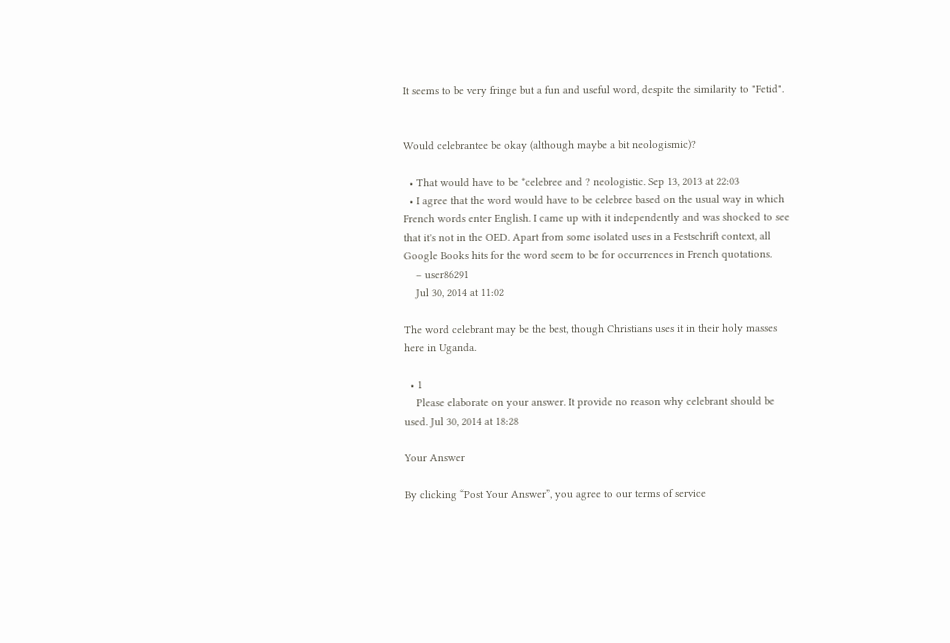It seems to be very fringe but a fun and useful word, despite the similarity to "Fetid".


Would celebrantee be okay (although maybe a bit neologismic)?

  • That would have to be *celebree and ? neologistic. Sep 13, 2013 at 22:03
  • I agree that the word would have to be celebree based on the usual way in which French words enter English. I came up with it independently and was shocked to see that it's not in the OED. Apart from some isolated uses in a Festschrift context, all Google Books hits for the word seem to be for occurrences in French quotations.
    – user86291
    Jul 30, 2014 at 11:02

The word celebrant may be the best, though Christians uses it in their holy masses here in Uganda.

  • 1
    Please elaborate on your answer. It provide no reason why celebrant should be used. Jul 30, 2014 at 18:28

Your Answer

By clicking “Post Your Answer”, you agree to our terms of service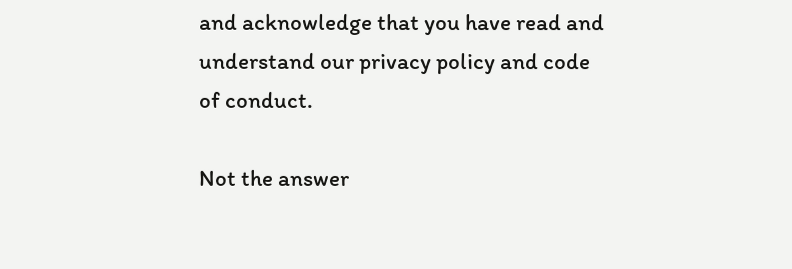and acknowledge that you have read and understand our privacy policy and code of conduct.

Not the answer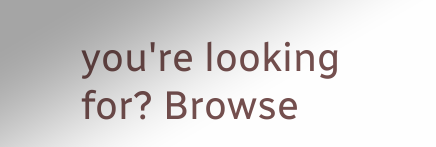you're looking for? Browse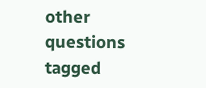other questions tagged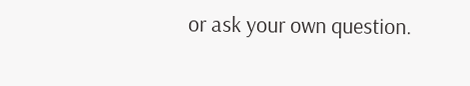or ask your own question.